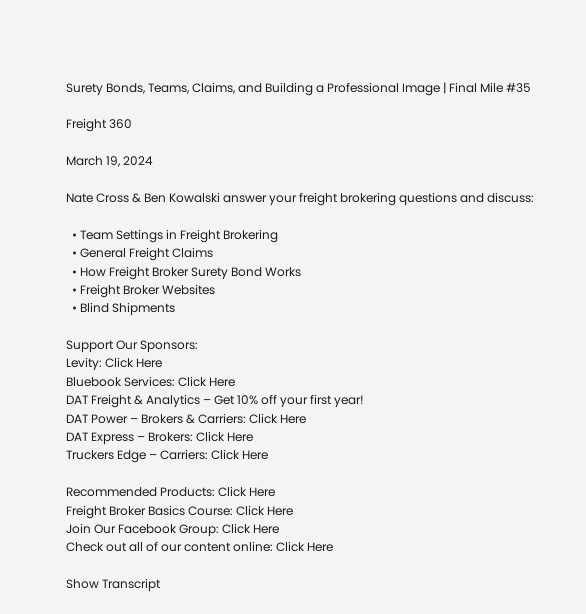Surety Bonds, Teams, Claims, and Building a Professional Image | Final Mile #35

Freight 360

March 19, 2024

Nate Cross & Ben Kowalski answer your freight brokering questions and discuss:

  • Team Settings in Freight Brokering
  • General Freight Claims
  • How Freight Broker Surety Bond Works
  • Freight Broker Websites
  • Blind Shipments

Support Our Sponsors:
Levity: Click Here
Bluebook Services: Click Here
DAT Freight & Analytics – Get 10% off your first year!
DAT Power – Brokers & Carriers: Click Here
DAT Express – Brokers: Click Here
Truckers Edge – Carriers: Click Here

Recommended Products: Click Here
Freight Broker Basics Course: Click Here
Join Our Facebook Group: Click Here
Check out all of our content online: Click Here

Show Transcript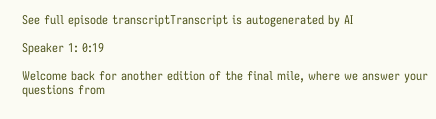See full episode transcriptTranscript is autogenerated by AI

Speaker 1: 0:19

Welcome back for another edition of the final mile, where we answer your questions from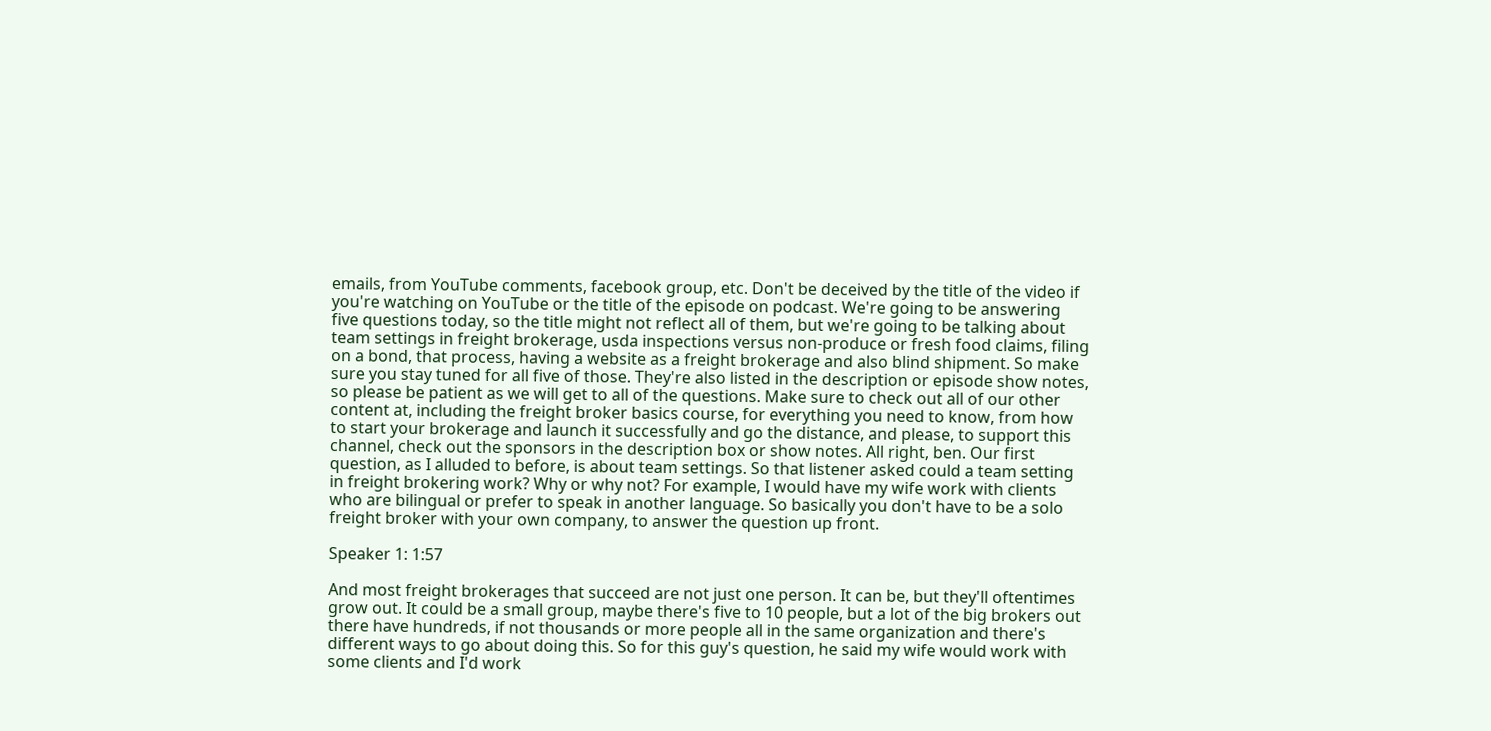emails, from YouTube comments, facebook group, etc. Don't be deceived by the title of the video if you're watching on YouTube or the title of the episode on podcast. We're going to be answering five questions today, so the title might not reflect all of them, but we're going to be talking about team settings in freight brokerage, usda inspections versus non-produce or fresh food claims, filing on a bond, that process, having a website as a freight brokerage and also blind shipment. So make sure you stay tuned for all five of those. They're also listed in the description or episode show notes, so please be patient as we will get to all of the questions. Make sure to check out all of our other content at, including the freight broker basics course, for everything you need to know, from how to start your brokerage and launch it successfully and go the distance, and please, to support this channel, check out the sponsors in the description box or show notes. All right, ben. Our first question, as I alluded to before, is about team settings. So that listener asked could a team setting in freight brokering work? Why or why not? For example, I would have my wife work with clients who are bilingual or prefer to speak in another language. So basically you don't have to be a solo freight broker with your own company, to answer the question up front.

Speaker 1: 1:57

And most freight brokerages that succeed are not just one person. It can be, but they'll oftentimes grow out. It could be a small group, maybe there's five to 10 people, but a lot of the big brokers out there have hundreds, if not thousands or more people all in the same organization and there's different ways to go about doing this. So for this guy's question, he said my wife would work with some clients and I'd work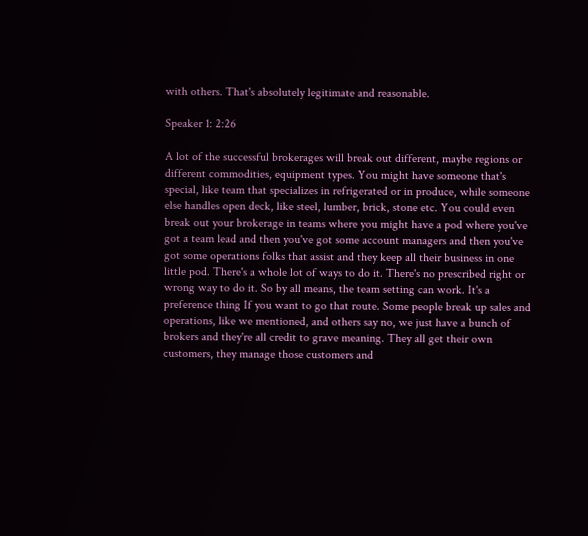with others. That's absolutely legitimate and reasonable.

Speaker 1: 2:26

A lot of the successful brokerages will break out different, maybe regions or different commodities, equipment types. You might have someone that's special, like team that specializes in refrigerated or in produce, while someone else handles open deck, like steel, lumber, brick, stone etc. You could even break out your brokerage in teams where you might have a pod where you've got a team lead and then you've got some account managers and then you've got some operations folks that assist and they keep all their business in one little pod. There's a whole lot of ways to do it. There's no prescribed right or wrong way to do it. So by all means, the team setting can work. It's a preference thing If you want to go that route. Some people break up sales and operations, like we mentioned, and others say no, we just have a bunch of brokers and they're all credit to grave meaning. They all get their own customers, they manage those customers and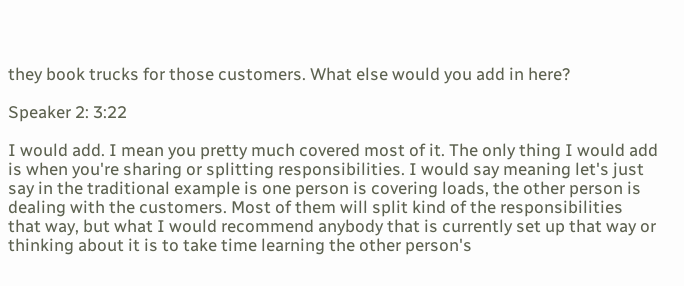they book trucks for those customers. What else would you add in here?

Speaker 2: 3:22

I would add. I mean you pretty much covered most of it. The only thing I would add is when you're sharing or splitting responsibilities. I would say meaning let's just say in the traditional example is one person is covering loads, the other person is dealing with the customers. Most of them will split kind of the responsibilities that way, but what I would recommend anybody that is currently set up that way or thinking about it is to take time learning the other person's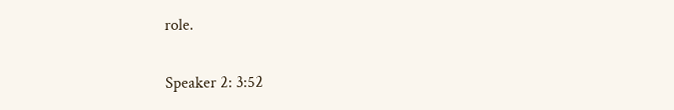role.

Speaker 2: 3:52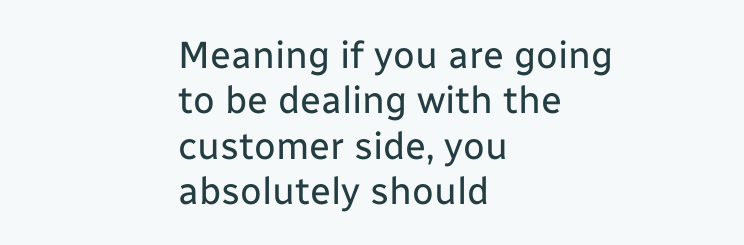Meaning if you are going to be dealing with the customer side, you absolutely should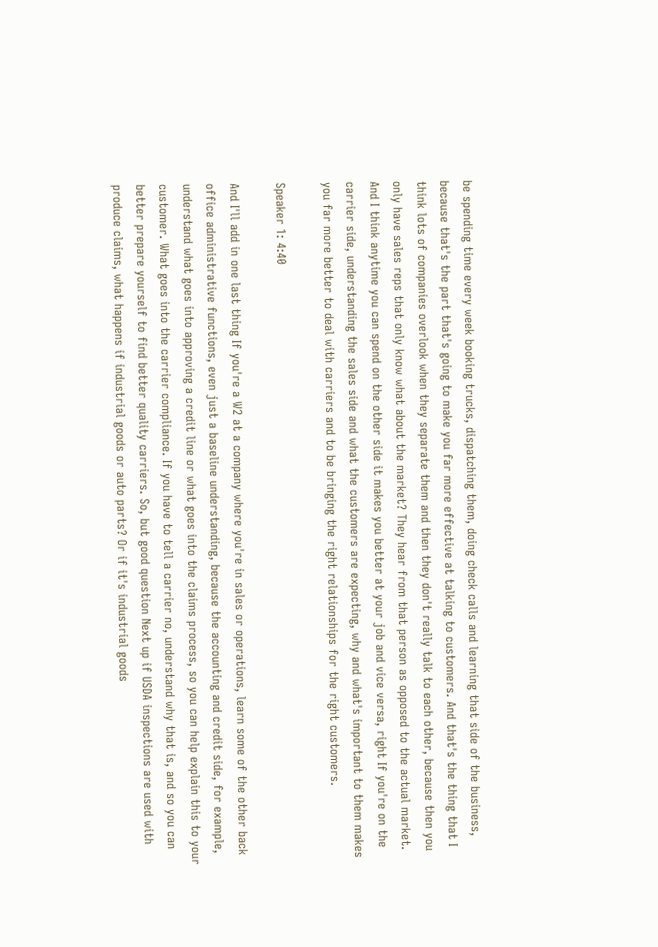be spending time every week booking trucks, dispatching them, doing check calls and learning that side of the business, because that's the part that's going to make you far more effective at talking to customers. And that's the thing that I think lots of companies overlook when they separate them and then they don't really talk to each other, because then you only have sales reps that only know what about the market? They hear from that person as opposed to the actual market. And I think anytime you can spend on the other side it makes you better at your job and vice versa, right If you're on the carrier side, understanding the sales side and what the customers are expecting, why and what's important to them makes you far more better to deal with carriers and to be bringing the right relationships for the right customers.

Speaker 1: 4:40

And I'll add in one last thing If you're a W2 at a company where you're in sales or operations, learn some of the other back office administrative functions, even just a baseline understanding, because the accounting and credit side, for example, understand what goes into approving a credit line or what goes into the claims process, so you can help explain this to your customer. What goes into the carrier compliance. If you have to tell a carrier no, understand why that is, and so you can better prepare yourself to find better quality carriers. So, but good question Next up if USDA inspections are used with produce claims, what happens if industrial goods or auto parts? Or if it's industrial goods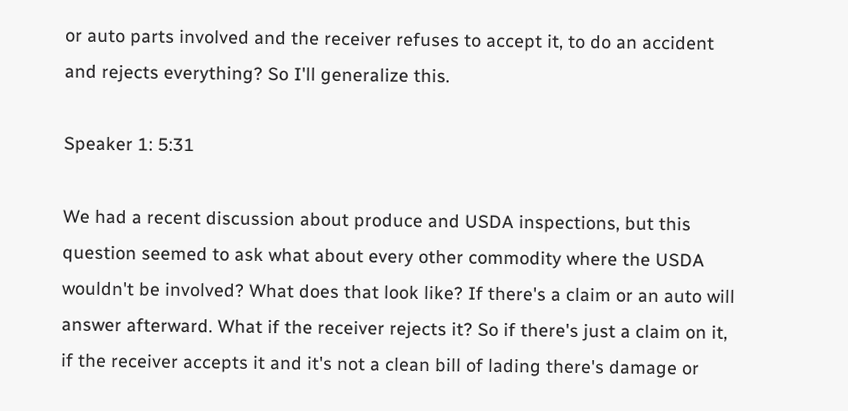or auto parts involved and the receiver refuses to accept it, to do an accident and rejects everything? So I'll generalize this.

Speaker 1: 5:31

We had a recent discussion about produce and USDA inspections, but this question seemed to ask what about every other commodity where the USDA wouldn't be involved? What does that look like? If there's a claim or an auto will answer afterward. What if the receiver rejects it? So if there's just a claim on it, if the receiver accepts it and it's not a clean bill of lading there's damage or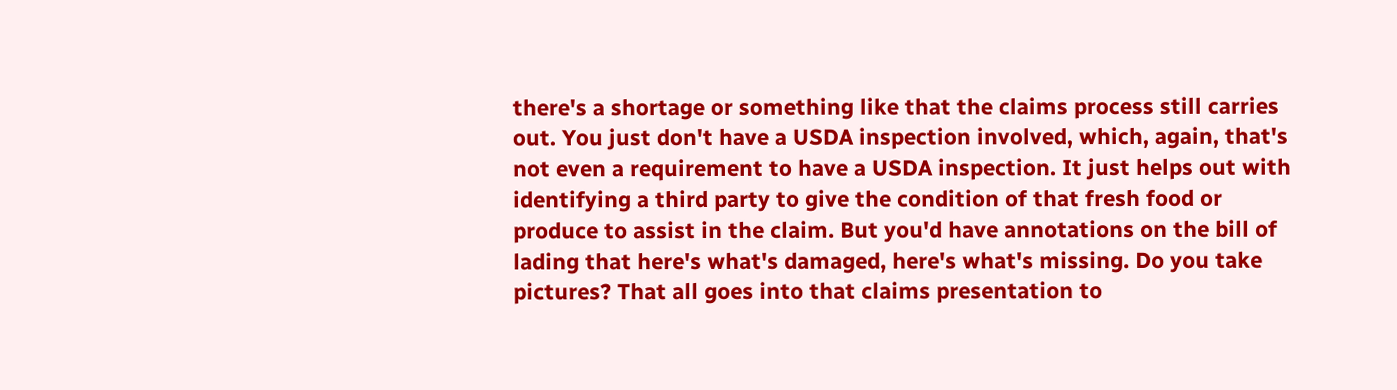there's a shortage or something like that the claims process still carries out. You just don't have a USDA inspection involved, which, again, that's not even a requirement to have a USDA inspection. It just helps out with identifying a third party to give the condition of that fresh food or produce to assist in the claim. But you'd have annotations on the bill of lading that here's what's damaged, here's what's missing. Do you take pictures? That all goes into that claims presentation to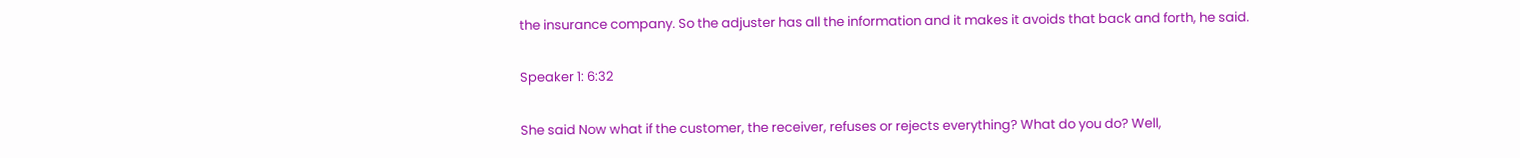the insurance company. So the adjuster has all the information and it makes it avoids that back and forth, he said.

Speaker 1: 6:32

She said Now what if the customer, the receiver, refuses or rejects everything? What do you do? Well,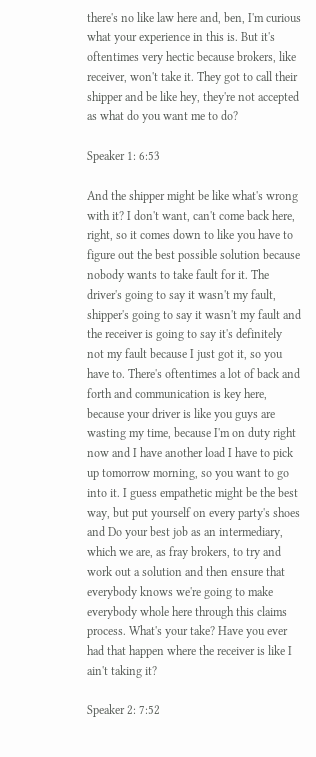there's no like law here and, ben, I'm curious what your experience in this is. But it's oftentimes very hectic because brokers, like receiver, won't take it. They got to call their shipper and be like hey, they're not accepted as what do you want me to do?

Speaker 1: 6:53

And the shipper might be like what's wrong with it? I don't want, can't come back here, right, so it comes down to like you have to figure out the best possible solution because nobody wants to take fault for it. The driver's going to say it wasn't my fault, shipper's going to say it wasn't my fault and the receiver is going to say it's definitely not my fault because I just got it, so you have to. There's oftentimes a lot of back and forth and communication is key here, because your driver is like you guys are wasting my time, because I'm on duty right now and I have another load I have to pick up tomorrow morning, so you want to go into it. I guess empathetic might be the best way, but put yourself on every party's shoes and Do your best job as an intermediary, which we are, as fray brokers, to try and work out a solution and then ensure that everybody knows we're going to make everybody whole here through this claims process. What's your take? Have you ever had that happen where the receiver is like I ain't taking it?

Speaker 2: 7:52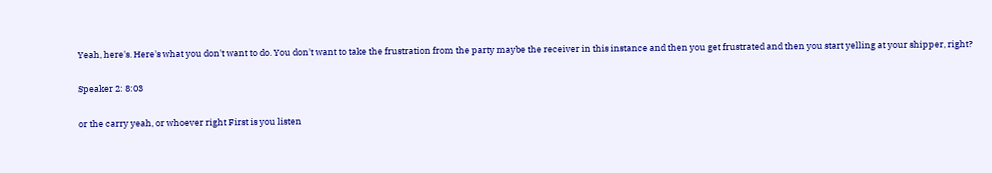Yeah, here's. Here's what you don't want to do. You don't want to take the frustration from the party maybe the receiver in this instance and then you get frustrated and then you start yelling at your shipper, right?

Speaker 2: 8:03

or the carry yeah, or whoever right First is you listen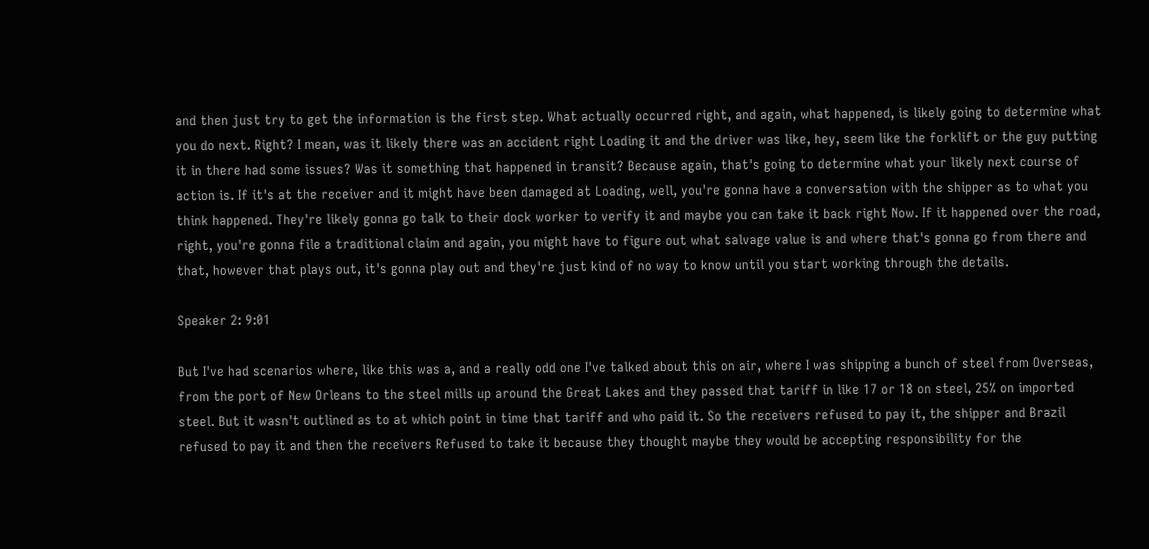and then just try to get the information is the first step. What actually occurred right, and again, what happened, is likely going to determine what you do next. Right? I mean, was it likely there was an accident right Loading it and the driver was like, hey, seem like the forklift or the guy putting it in there had some issues? Was it something that happened in transit? Because again, that's going to determine what your likely next course of action is. If it's at the receiver and it might have been damaged at Loading, well, you're gonna have a conversation with the shipper as to what you think happened. They're likely gonna go talk to their dock worker to verify it and maybe you can take it back right Now. If it happened over the road, right, you're gonna file a traditional claim and again, you might have to figure out what salvage value is and where that's gonna go from there and that, however that plays out, it's gonna play out and they're just kind of no way to know until you start working through the details.

Speaker 2: 9:01

But I've had scenarios where, like this was a, and a really odd one I've talked about this on air, where I was shipping a bunch of steel from Overseas, from the port of New Orleans to the steel mills up around the Great Lakes and they passed that tariff in like 17 or 18 on steel, 25% on imported steel. But it wasn't outlined as to at which point in time that tariff and who paid it. So the receivers refused to pay it, the shipper and Brazil refused to pay it and then the receivers Refused to take it because they thought maybe they would be accepting responsibility for the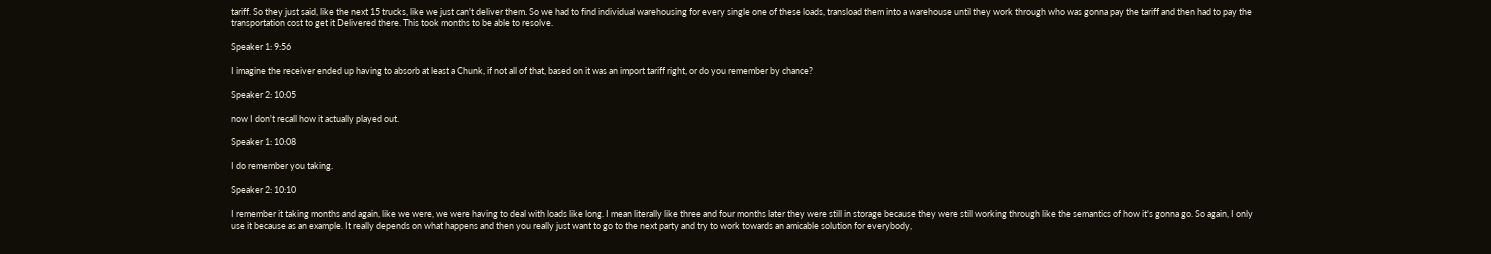tariff. So they just said, like the next 15 trucks, like we just can't deliver them. So we had to find individual warehousing for every single one of these loads, transload them into a warehouse until they work through who was gonna pay the tariff and then had to pay the transportation cost to get it Delivered there. This took months to be able to resolve.

Speaker 1: 9:56

I imagine the receiver ended up having to absorb at least a Chunk, if not all of that, based on it was an import tariff right, or do you remember by chance?

Speaker 2: 10:05

now I don't recall how it actually played out.

Speaker 1: 10:08

I do remember you taking.

Speaker 2: 10:10

I remember it taking months and again, like we were, we were having to deal with loads like long. I mean literally like three and four months later they were still in storage because they were still working through like the semantics of how it's gonna go. So again, I only use it because as an example. It really depends on what happens and then you really just want to go to the next party and try to work towards an amicable solution for everybody,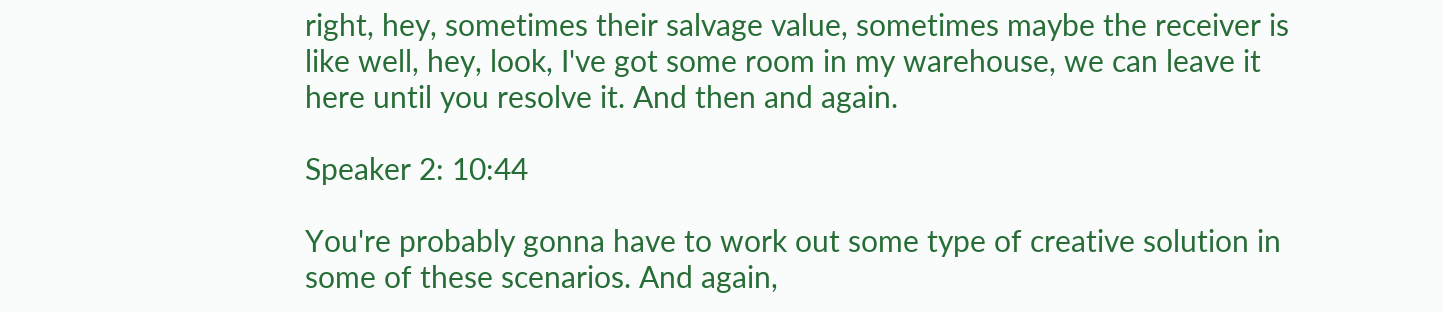right, hey, sometimes their salvage value, sometimes maybe the receiver is like well, hey, look, I've got some room in my warehouse, we can leave it here until you resolve it. And then and again.

Speaker 2: 10:44

You're probably gonna have to work out some type of creative solution in some of these scenarios. And again,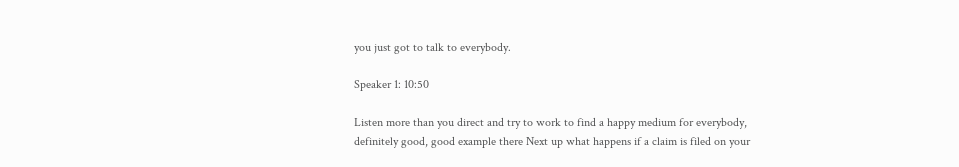you just got to talk to everybody.

Speaker 1: 10:50

Listen more than you direct and try to work to find a happy medium for everybody, definitely good, good example there Next up what happens if a claim is filed on your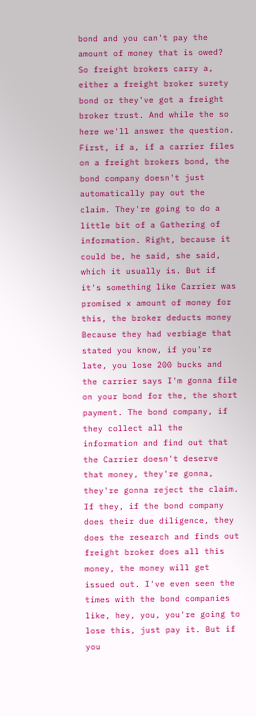bond and you can't pay the amount of money that is owed? So freight brokers carry a, either a freight broker surety bond or they've got a freight broker trust. And while the so here we'll answer the question. First, if a, if a carrier files on a freight brokers bond, the bond company doesn't just automatically pay out the claim. They're going to do a little bit of a Gathering of information. Right, because it could be, he said, she said, which it usually is. But if it's something like Carrier was promised x amount of money for this, the broker deducts money Because they had verbiage that stated you know, if you're late, you lose 200 bucks and the carrier says I'm gonna file on your bond for the, the short payment. The bond company, if they collect all the information and find out that the Carrier doesn't deserve that money, they're gonna, they're gonna reject the claim. If they, if the bond company does their due diligence, they does the research and finds out freight broker does all this money, the money will get issued out. I've even seen the times with the bond companies like, hey, you, you're going to lose this, just pay it. But if you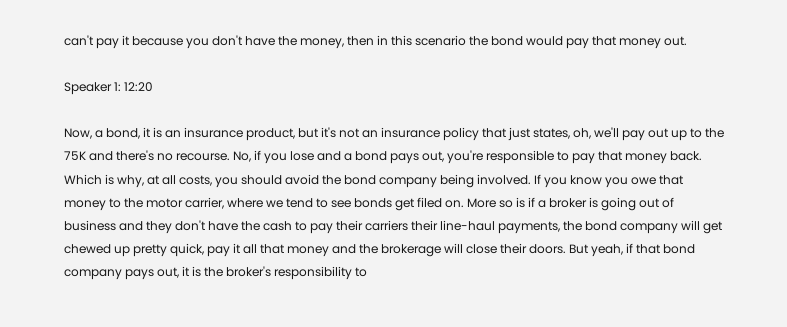can't pay it because you don't have the money, then in this scenario the bond would pay that money out.

Speaker 1: 12:20

Now, a bond, it is an insurance product, but it's not an insurance policy that just states, oh, we'll pay out up to the 75K and there's no recourse. No, if you lose and a bond pays out, you're responsible to pay that money back. Which is why, at all costs, you should avoid the bond company being involved. If you know you owe that money to the motor carrier, where we tend to see bonds get filed on. More so is if a broker is going out of business and they don't have the cash to pay their carriers their line-haul payments, the bond company will get chewed up pretty quick, pay it all that money and the brokerage will close their doors. But yeah, if that bond company pays out, it is the broker's responsibility to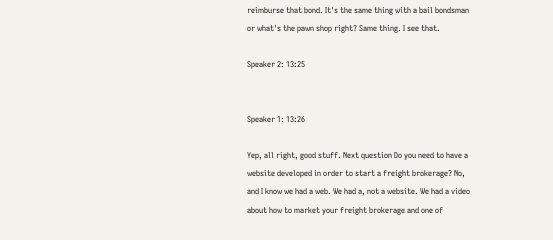reimburse that bond. It's the same thing with a bail bondsman or what's the pawn shop right? Same thing. I see that.

Speaker 2: 13:25


Speaker 1: 13:26

Yep, all right, good stuff. Next question Do you need to have a website developed in order to start a freight brokerage? No, and I know we had a web. We had a, not a website. We had a video about how to market your freight brokerage and one of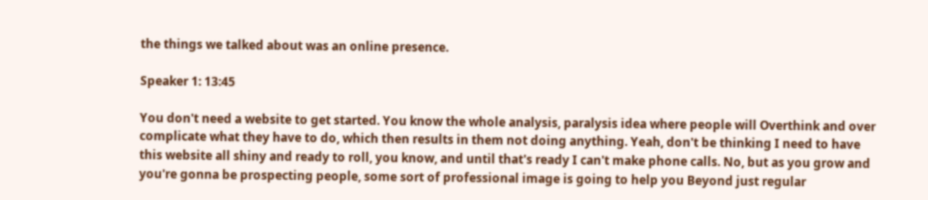the things we talked about was an online presence.

Speaker 1: 13:45

You don't need a website to get started. You know the whole analysis, paralysis idea where people will Overthink and over complicate what they have to do, which then results in them not doing anything. Yeah, don't be thinking I need to have this website all shiny and ready to roll, you know, and until that's ready I can't make phone calls. No, but as you grow and you're gonna be prospecting people, some sort of professional image is going to help you Beyond just regular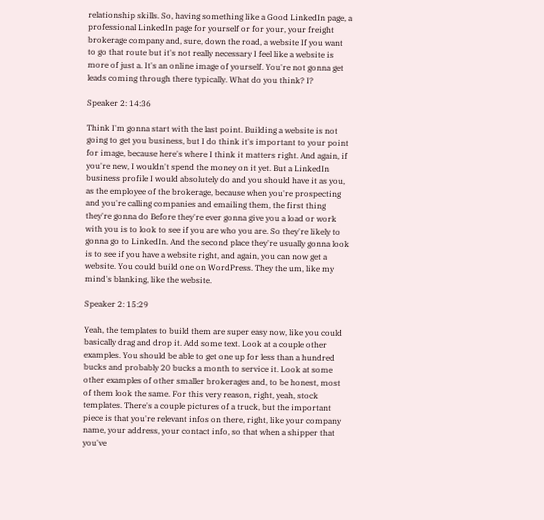relationship skills. So, having something like a Good LinkedIn page, a professional LinkedIn page for yourself or for your, your freight brokerage company and, sure, down the road, a website If you want to go that route but it's not really necessary I feel like a website is more of just a. It's an online image of yourself. You're not gonna get leads coming through there typically. What do you think? I?

Speaker 2: 14:36

Think I'm gonna start with the last point. Building a website is not going to get you business, but I do think it's important to your point for image, because here's where I think it matters right. And again, if you're new, I wouldn't spend the money on it yet. But a LinkedIn business profile I would absolutely do and you should have it as you, as the employee of the brokerage, because when you're prospecting and you're calling companies and emailing them, the first thing they're gonna do Before they're ever gonna give you a load or work with you is to look to see if you are who you are. So they're likely to gonna go to LinkedIn. And the second place they're usually gonna look is to see if you have a website right, and again, you can now get a website. You could build one on WordPress. They the um, like my mind's blanking, like the website.

Speaker 2: 15:29

Yeah, the templates to build them are super easy now, like you could basically drag and drop it. Add some text. Look at a couple other examples. You should be able to get one up for less than a hundred bucks and probably 20 bucks a month to service it. Look at some other examples of other smaller brokerages and, to be honest, most of them look the same. For this very reason, right, yeah, stock templates. There's a couple pictures of a truck, but the important piece is that you're relevant infos on there, right, like your company name, your address, your contact info, so that when a shipper that you've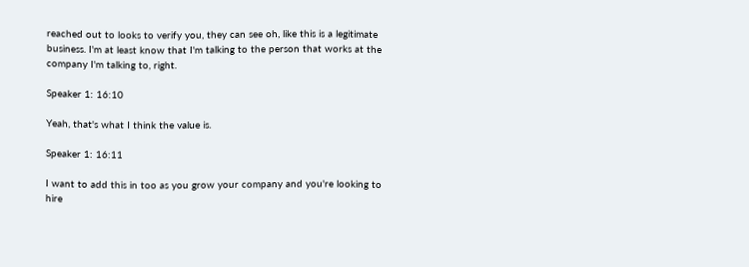reached out to looks to verify you, they can see oh, like this is a legitimate business. I'm at least know that I'm talking to the person that works at the company I'm talking to, right.

Speaker 1: 16:10

Yeah, that's what I think the value is.

Speaker 1: 16:11

I want to add this in too as you grow your company and you're looking to hire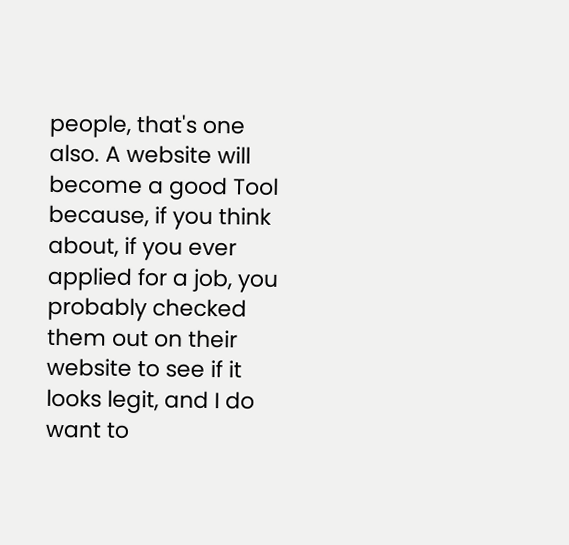people, that's one also. A website will become a good Tool because, if you think about, if you ever applied for a job, you probably checked them out on their website to see if it looks legit, and I do want to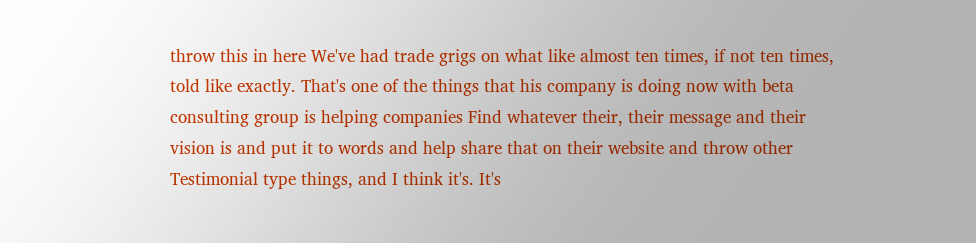throw this in here We've had trade grigs on what like almost ten times, if not ten times, told like exactly. That's one of the things that his company is doing now with beta consulting group is helping companies Find whatever their, their message and their vision is and put it to words and help share that on their website and throw other Testimonial type things, and I think it's. It's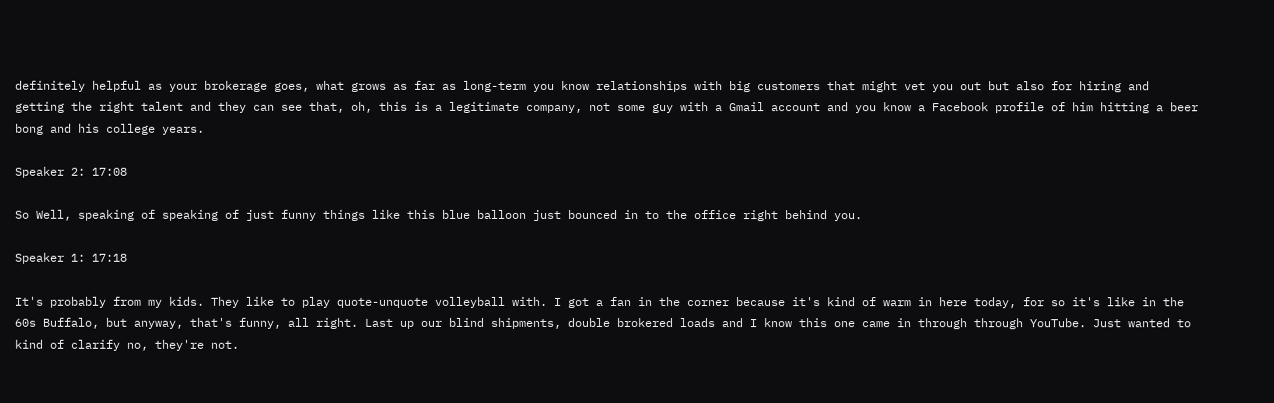definitely helpful as your brokerage goes, what grows as far as long-term you know relationships with big customers that might vet you out but also for hiring and getting the right talent and they can see that, oh, this is a legitimate company, not some guy with a Gmail account and you know a Facebook profile of him hitting a beer bong and his college years.

Speaker 2: 17:08

So Well, speaking of speaking of just funny things like this blue balloon just bounced in to the office right behind you.

Speaker 1: 17:18

It's probably from my kids. They like to play quote-unquote volleyball with. I got a fan in the corner because it's kind of warm in here today, for so it's like in the 60s Buffalo, but anyway, that's funny, all right. Last up our blind shipments, double brokered loads and I know this one came in through through YouTube. Just wanted to kind of clarify no, they're not.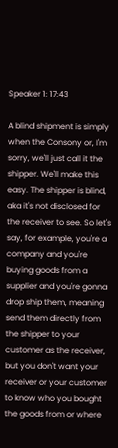Speaker 1: 17:43

A blind shipment is simply when the Consony or, I'm sorry, we'll just call it the shipper. We'll make this easy. The shipper is blind, aka it's not disclosed for the receiver to see. So let's say, for example, you're a company and you're buying goods from a supplier and you're gonna drop ship them, meaning send them directly from the shipper to your customer as the receiver, but you don't want your receiver or your customer to know who you bought the goods from or where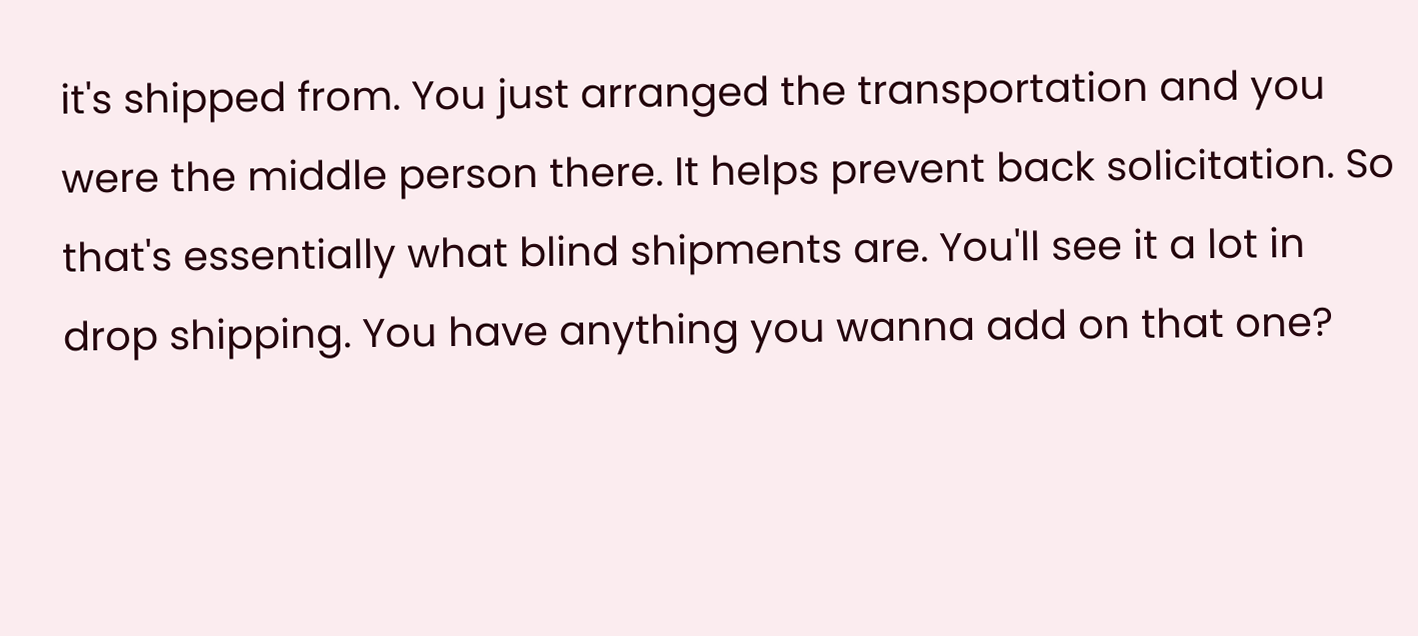it's shipped from. You just arranged the transportation and you were the middle person there. It helps prevent back solicitation. So that's essentially what blind shipments are. You'll see it a lot in drop shipping. You have anything you wanna add on that one?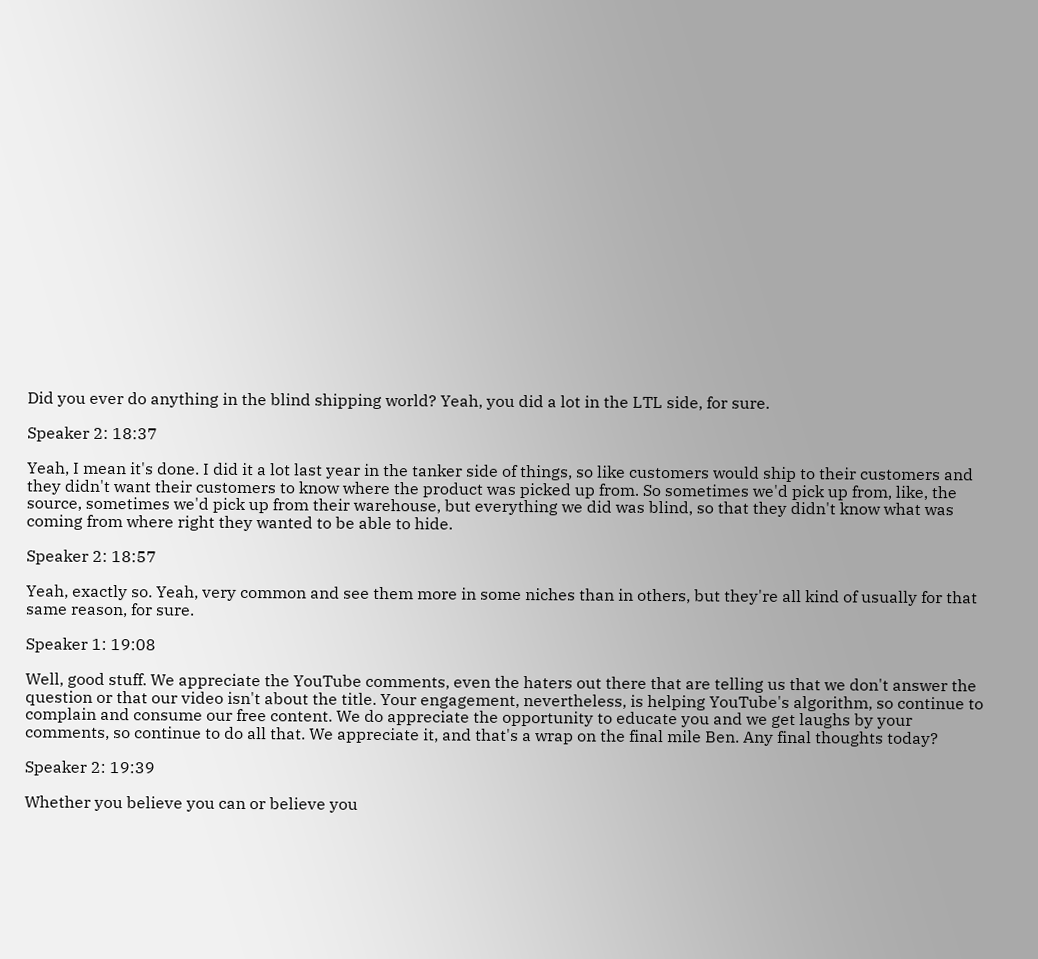Did you ever do anything in the blind shipping world? Yeah, you did a lot in the LTL side, for sure.

Speaker 2: 18:37

Yeah, I mean it's done. I did it a lot last year in the tanker side of things, so like customers would ship to their customers and they didn't want their customers to know where the product was picked up from. So sometimes we'd pick up from, like, the source, sometimes we'd pick up from their warehouse, but everything we did was blind, so that they didn't know what was coming from where right they wanted to be able to hide.

Speaker 2: 18:57

Yeah, exactly so. Yeah, very common and see them more in some niches than in others, but they're all kind of usually for that same reason, for sure.

Speaker 1: 19:08

Well, good stuff. We appreciate the YouTube comments, even the haters out there that are telling us that we don't answer the question or that our video isn't about the title. Your engagement, nevertheless, is helping YouTube's algorithm, so continue to complain and consume our free content. We do appreciate the opportunity to educate you and we get laughs by your comments, so continue to do all that. We appreciate it, and that's a wrap on the final mile Ben. Any final thoughts today?

Speaker 2: 19:39

Whether you believe you can or believe you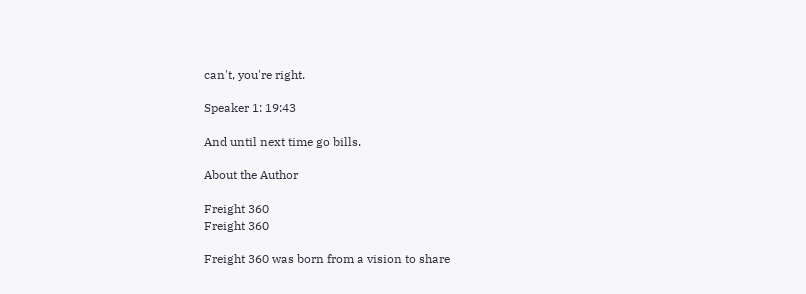can't, you're right.

Speaker 1: 19:43

And until next time go bills.

About the Author

Freight 360
Freight 360

Freight 360 was born from a vision to share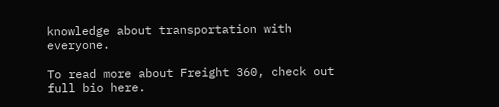knowledge about transportation with everyone.

To read more about Freight 360, check out full bio here.